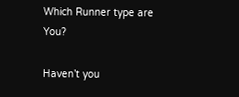Which Runner type are You?

Haven’t you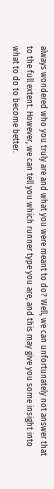always wondered who you truly are and what you were meant to do? Well, we can unfortunately not answer that to the full extent. However, we can tell you which runner type you are, and this may give you some insight into what to do to become better.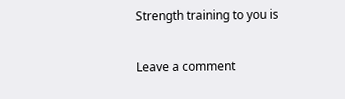Strength training to you is

Leave a comment